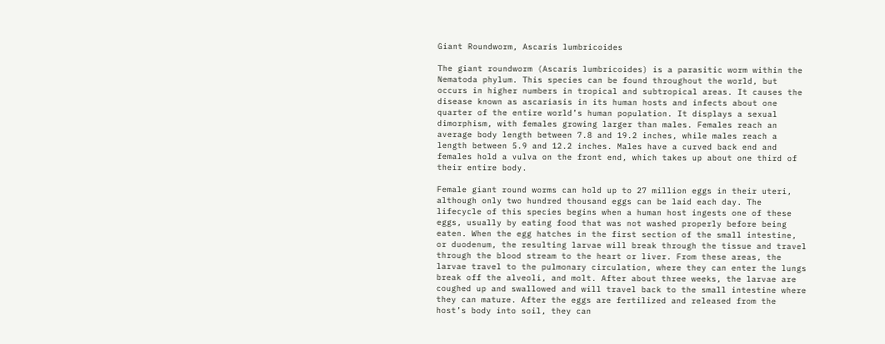Giant Roundworm, Ascaris lumbricoides

The giant roundworm (Ascaris lumbricoides) is a parasitic worm within the Nematoda phylum. This species can be found throughout the world, but occurs in higher numbers in tropical and subtropical areas. It causes the disease known as ascariasis in its human hosts and infects about one quarter of the entire world’s human population. It displays a sexual dimorphism, with females growing larger than males. Females reach an average body length between 7.8 and 19.2 inches, while males reach a length between 5.9 and 12.2 inches. Males have a curved back end and females hold a vulva on the front end, which takes up about one third of their entire body.

Female giant round worms can hold up to 27 million eggs in their uteri, although only two hundred thousand eggs can be laid each day. The lifecycle of this species begins when a human host ingests one of these eggs, usually by eating food that was not washed properly before being eaten. When the egg hatches in the first section of the small intestine, or duodenum, the resulting larvae will break through the tissue and travel through the blood stream to the heart or liver. From these areas, the larvae travel to the pulmonary circulation, where they can enter the lungs break off the alveoli, and molt. After about three weeks, the larvae are coughed up and swallowed and will travel back to the small intestine where they can mature. After the eggs are fertilized and released from the host’s body into soil, they can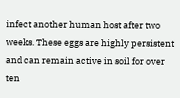infect another human host after two weeks. These eggs are highly persistent and can remain active in soil for over ten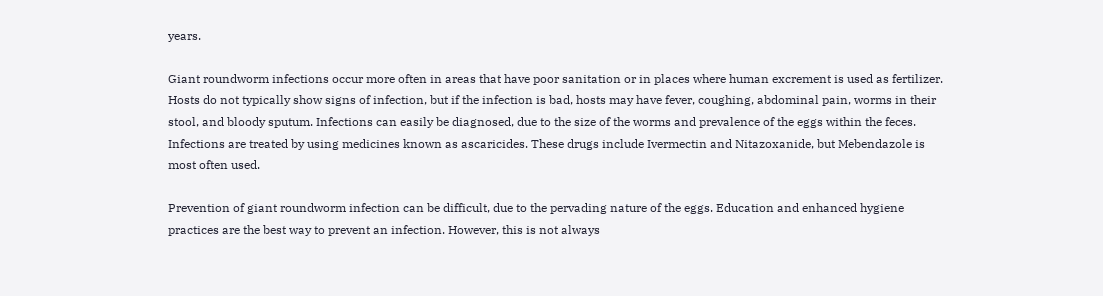years.

Giant roundworm infections occur more often in areas that have poor sanitation or in places where human excrement is used as fertilizer. Hosts do not typically show signs of infection, but if the infection is bad, hosts may have fever, coughing, abdominal pain, worms in their stool, and bloody sputum. Infections can easily be diagnosed, due to the size of the worms and prevalence of the eggs within the feces. Infections are treated by using medicines known as ascaricides. These drugs include Ivermectin and Nitazoxanide, but Mebendazole is most often used.

Prevention of giant roundworm infection can be difficult, due to the pervading nature of the eggs. Education and enhanced hygiene practices are the best way to prevent an infection. However, this is not always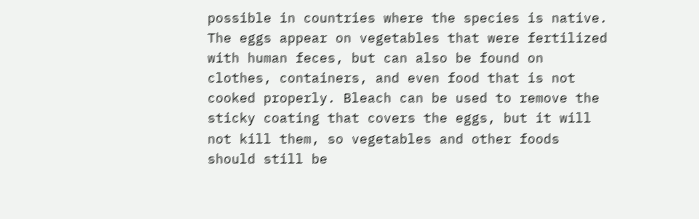possible in countries where the species is native. The eggs appear on vegetables that were fertilized with human feces, but can also be found on clothes, containers, and even food that is not cooked properly. Bleach can be used to remove the sticky coating that covers the eggs, but it will not kill them, so vegetables and other foods should still be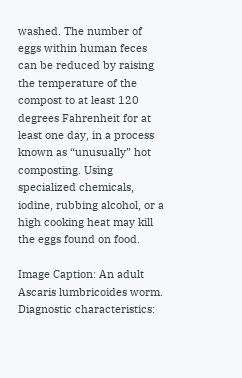washed. The number of eggs within human feces can be reduced by raising the temperature of the compost to at least 120 degrees Fahrenheit for at least one day, in a process known as “unusually” hot composting. Using specialized chemicals, iodine, rubbing alcohol, or a high cooking heat may kill the eggs found on food.

Image Caption: An adult Ascaris lumbricoides worm. Diagnostic characteristics: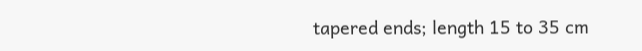tapered ends; length 15 to 35 cm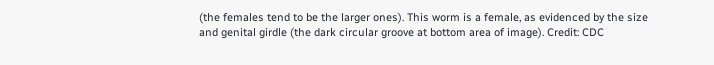(the females tend to be the larger ones). This worm is a female, as evidenced by the size and genital girdle (the dark circular groove at bottom area of image). Credit: CDC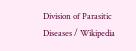Division of Parasitic Diseases / Wikipedia